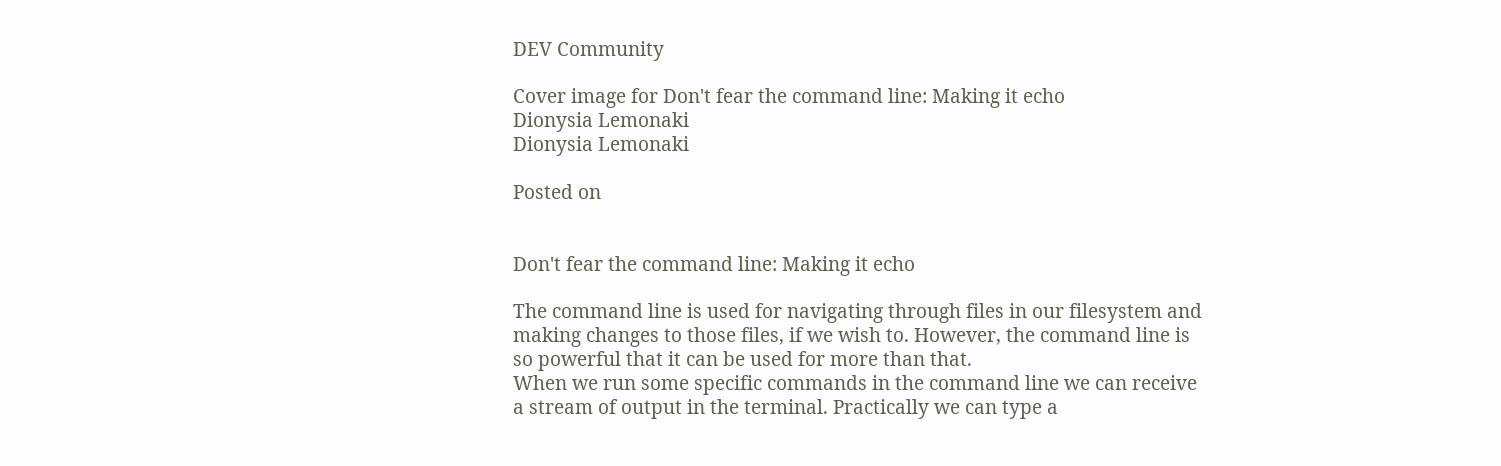DEV Community

Cover image for Don't fear the command line: Making it echo
Dionysia Lemonaki
Dionysia Lemonaki

Posted on


Don't fear the command line: Making it echo

The command line is used for navigating through files in our filesystem and making changes to those files, if we wish to. However, the command line is so powerful that it can be used for more than that.
When we run some specific commands in the command line we can receive a stream of output in the terminal. Practically we can type a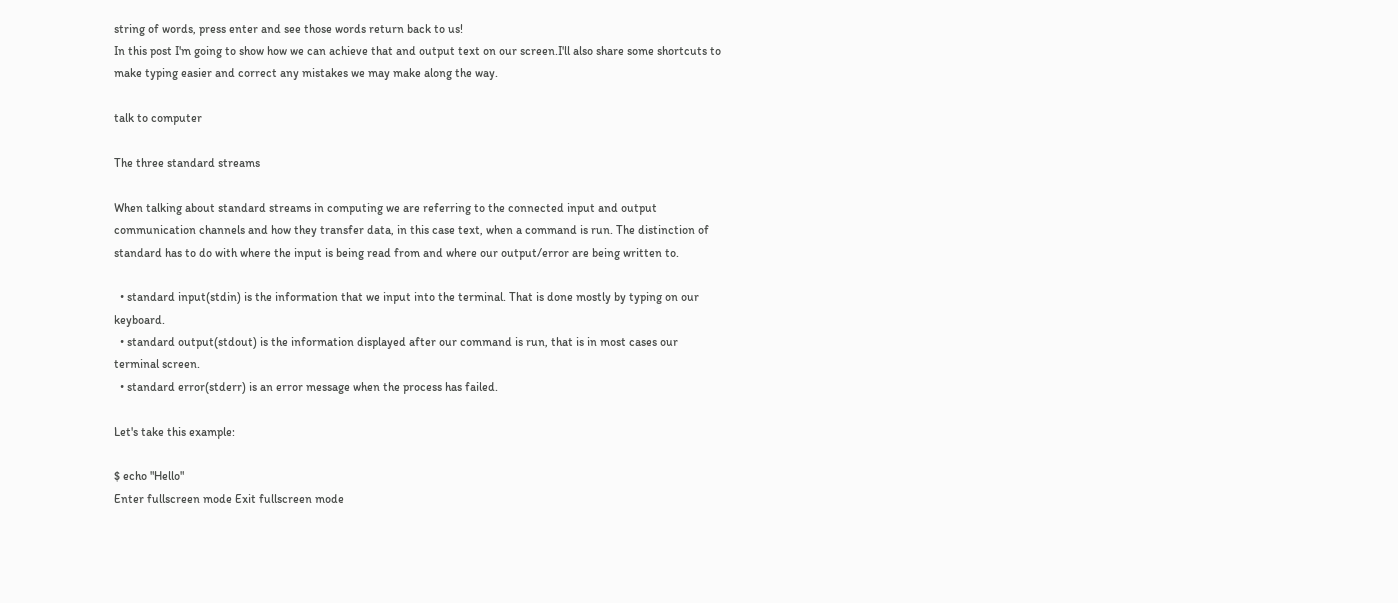string of words, press enter and see those words return back to us!
In this post I'm going to show how we can achieve that and output text on our screen.I'll also share some shortcuts to make typing easier and correct any mistakes we may make along the way.

talk to computer

The three standard streams

When talking about standard streams in computing we are referring to the connected input and output communication channels and how they transfer data, in this case text, when a command is run. The distinction of standard has to do with where the input is being read from and where our output/error are being written to.

  • standard input(stdin) is the information that we input into the terminal. That is done mostly by typing on our keyboard.
  • standard output(stdout) is the information displayed after our command is run, that is in most cases our terminal screen.
  • standard error(stderr) is an error message when the process has failed.

Let's take this example:

$ echo "Hello"
Enter fullscreen mode Exit fullscreen mode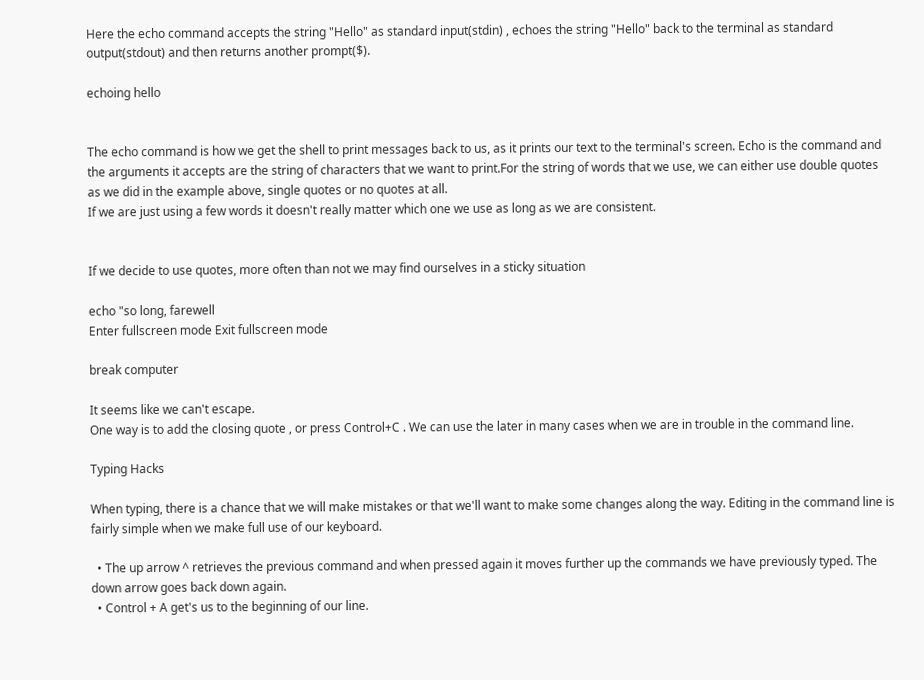Here the echo command accepts the string "Hello" as standard input(stdin) , echoes the string "Hello" back to the terminal as standard output(stdout) and then returns another prompt($).

echoing hello


The echo command is how we get the shell to print messages back to us, as it prints our text to the terminal's screen. Echo is the command and the arguments it accepts are the string of characters that we want to print.For the string of words that we use, we can either use double quotes as we did in the example above, single quotes or no quotes at all.
If we are just using a few words it doesn't really matter which one we use as long as we are consistent.


If we decide to use quotes, more often than not we may find ourselves in a sticky situation

echo "so long, farewell
Enter fullscreen mode Exit fullscreen mode

break computer

It seems like we can't escape.
One way is to add the closing quote , or press Control+C . We can use the later in many cases when we are in trouble in the command line.

Typing Hacks

When typing, there is a chance that we will make mistakes or that we'll want to make some changes along the way. Editing in the command line is fairly simple when we make full use of our keyboard.

  • The up arrow ^ retrieves the previous command and when pressed again it moves further up the commands we have previously typed. The down arrow goes back down again.
  • Control + A get's us to the beginning of our line.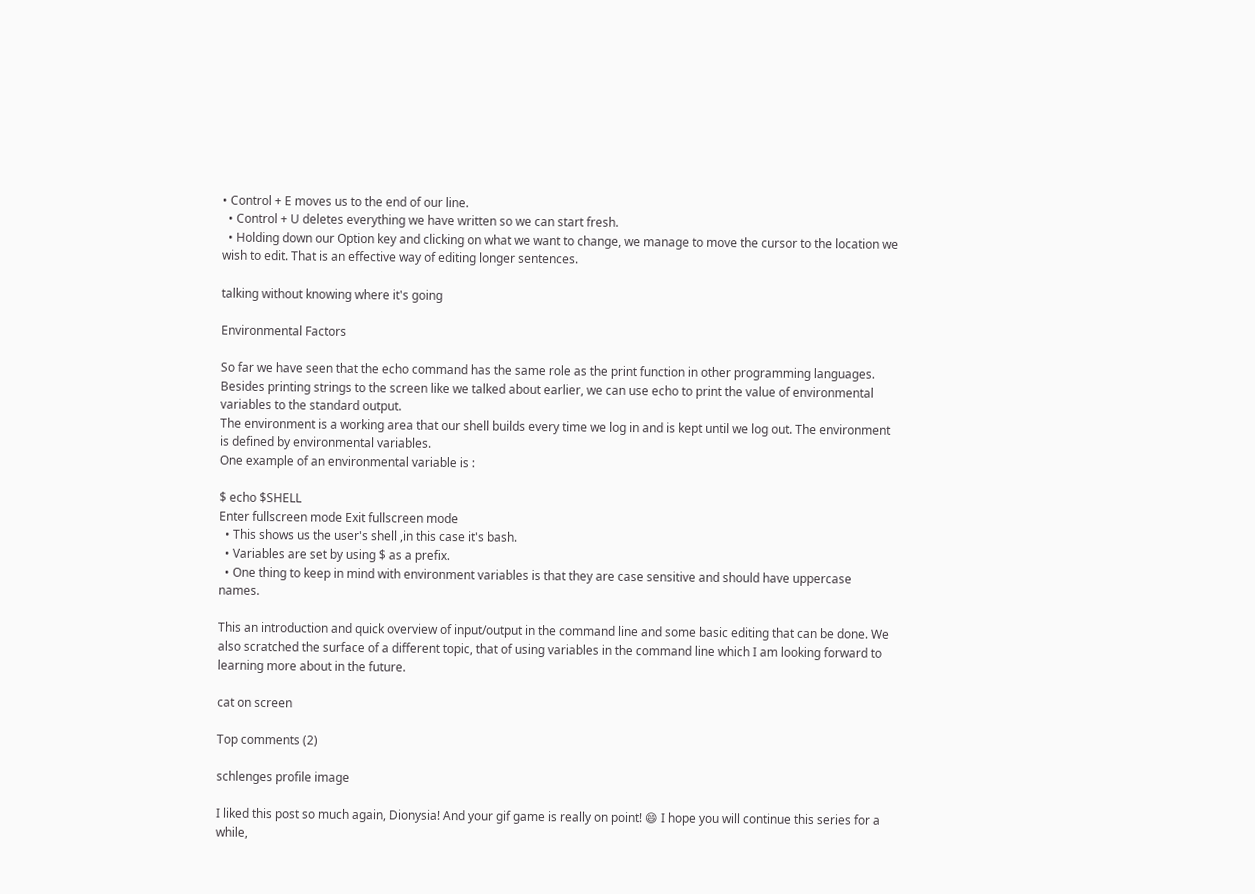• Control + E moves us to the end of our line.
  • Control + U deletes everything we have written so we can start fresh.
  • Holding down our Option key and clicking on what we want to change, we manage to move the cursor to the location we wish to edit. That is an effective way of editing longer sentences.

talking without knowing where it's going

Environmental Factors

So far we have seen that the echo command has the same role as the print function in other programming languages. Besides printing strings to the screen like we talked about earlier, we can use echo to print the value of environmental variables to the standard output.
The environment is a working area that our shell builds every time we log in and is kept until we log out. The environment is defined by environmental variables.
One example of an environmental variable is :

$ echo $SHELL
Enter fullscreen mode Exit fullscreen mode
  • This shows us the user's shell ,in this case it's bash.
  • Variables are set by using $ as a prefix.
  • One thing to keep in mind with environment variables is that they are case sensitive and should have uppercase names.

This an introduction and quick overview of input/output in the command line and some basic editing that can be done. We also scratched the surface of a different topic, that of using variables in the command line which I am looking forward to learning more about in the future.

cat on screen

Top comments (2)

schlenges profile image

I liked this post so much again, Dionysia! And your gif game is really on point! 😄 I hope you will continue this series for a while,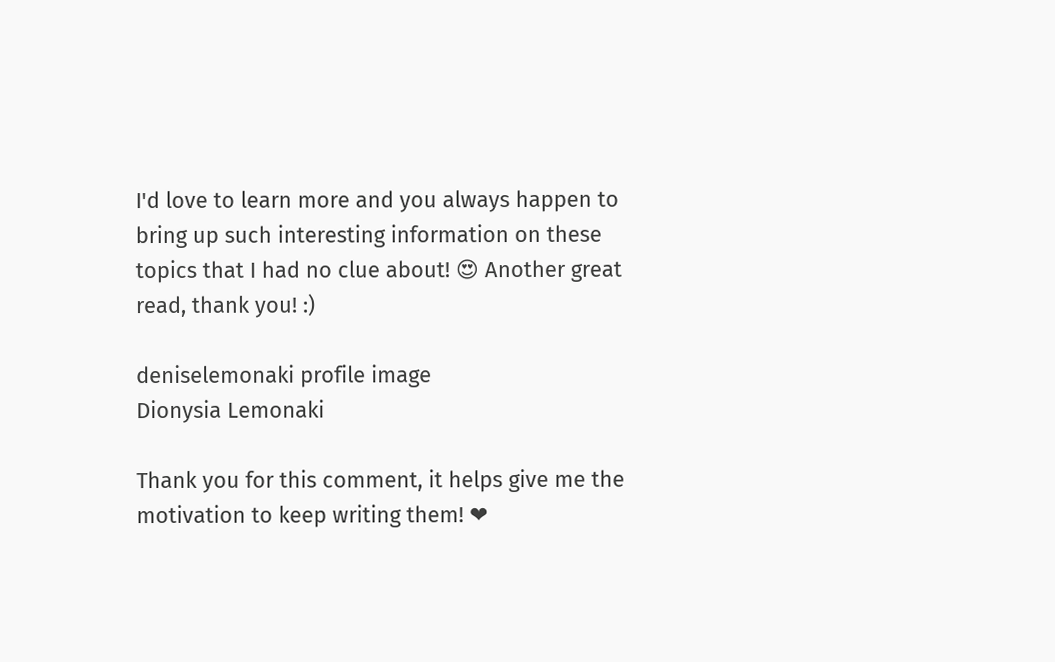I'd love to learn more and you always happen to bring up such interesting information on these topics that I had no clue about! 😍 Another great read, thank you! :)

deniselemonaki profile image
Dionysia Lemonaki

Thank you for this comment, it helps give me the motivation to keep writing them! ❤